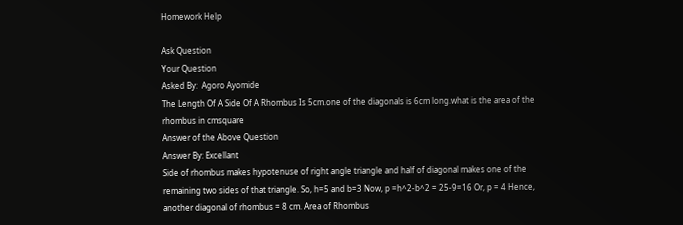Homework Help

Ask Question
Your Question
Asked By:  Agoro Ayomide
The Length Of A Side Of A Rhombus Is 5cm.one of the diagonals is 6cm long.what is the area of the rhombus in cmsquare
Answer of the Above Question
Answer By: Excellant
Side of rhombus makes hypotenuse of right angle triangle and half of diagonal makes one of the remaining two sides of that triangle. So, h=5 and b=3 Now, p =h^2-b^2 = 25-9=16 Or, p = 4 Hence, another diagonal of rhombus = 8 cm. Area of Rhombus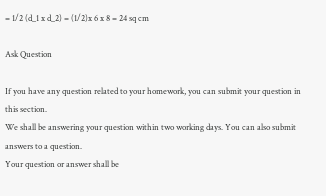= 1/2 (d_1 x d_2) = (1/2)x 6 x 8 = 24 sq cm

Ask Question

If you have any question related to your homework, you can submit your question in this section.
We shall be answering your question within two working days. You can also submit answers to a question.
Your question or answer shall be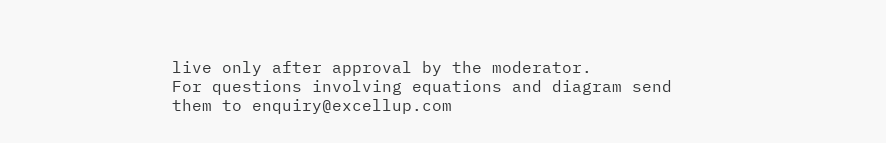live only after approval by the moderator.
For questions involving equations and diagram send them to enquiry@excellup.com